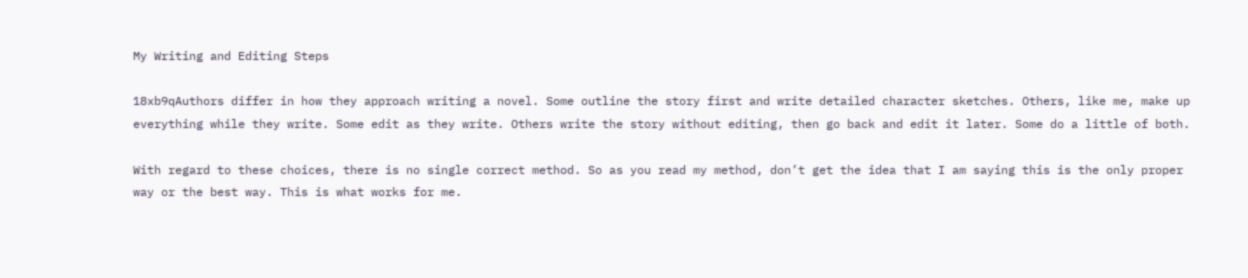My Writing and Editing Steps

18xb9qAuthors differ in how they approach writing a novel. Some outline the story first and write detailed character sketches. Others, like me, make up everything while they write. Some edit as they write. Others write the story without editing, then go back and edit it later. Some do a little of both.

With regard to these choices, there is no single correct method. So as you read my method, don’t get the idea that I am saying this is the only proper way or the best way. This is what works for me.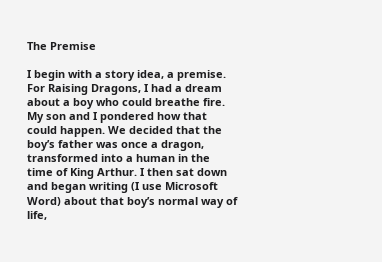The Premise

I begin with a story idea, a premise. For Raising Dragons, I had a dream about a boy who could breathe fire. My son and I pondered how that could happen. We decided that the boy’s father was once a dragon, transformed into a human in the time of King Arthur. I then sat down and began writing (I use Microsoft Word) about that boy’s normal way of life,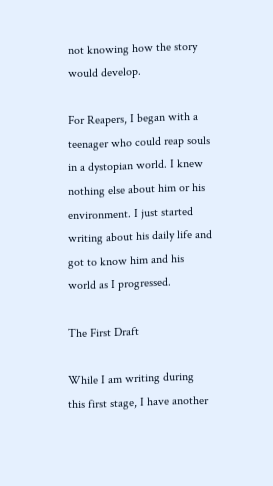not knowing how the story would develop.

For Reapers, I began with a teenager who could reap souls in a dystopian world. I knew nothing else about him or his environment. I just started writing about his daily life and got to know him and his world as I progressed.

The First Draft

While I am writing during this first stage, I have another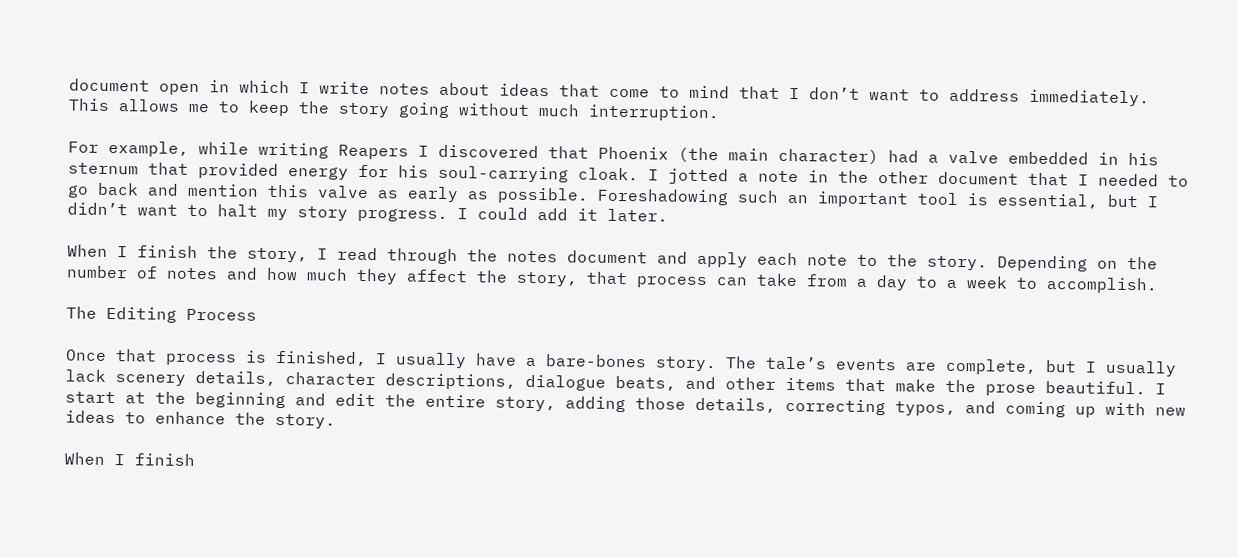document open in which I write notes about ideas that come to mind that I don’t want to address immediately. This allows me to keep the story going without much interruption.

For example, while writing Reapers I discovered that Phoenix (the main character) had a valve embedded in his sternum that provided energy for his soul-carrying cloak. I jotted a note in the other document that I needed to go back and mention this valve as early as possible. Foreshadowing such an important tool is essential, but I didn’t want to halt my story progress. I could add it later.

When I finish the story, I read through the notes document and apply each note to the story. Depending on the number of notes and how much they affect the story, that process can take from a day to a week to accomplish.

The Editing Process

Once that process is finished, I usually have a bare-bones story. The tale’s events are complete, but I usually lack scenery details, character descriptions, dialogue beats, and other items that make the prose beautiful. I start at the beginning and edit the entire story, adding those details, correcting typos, and coming up with new ideas to enhance the story.

When I finish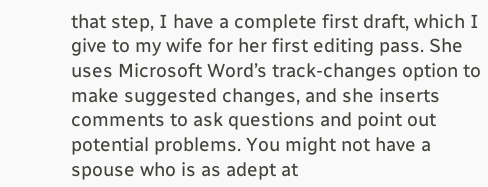that step, I have a complete first draft, which I give to my wife for her first editing pass. She uses Microsoft Word’s track-changes option to make suggested changes, and she inserts comments to ask questions and point out potential problems. You might not have a spouse who is as adept at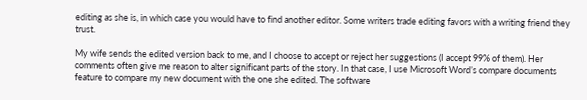editing as she is, in which case you would have to find another editor. Some writers trade editing favors with a writing friend they trust.

My wife sends the edited version back to me, and I choose to accept or reject her suggestions (I accept 99% of them). Her comments often give me reason to alter significant parts of the story. In that case, I use Microsoft Word’s compare documents feature to compare my new document with the one she edited. The software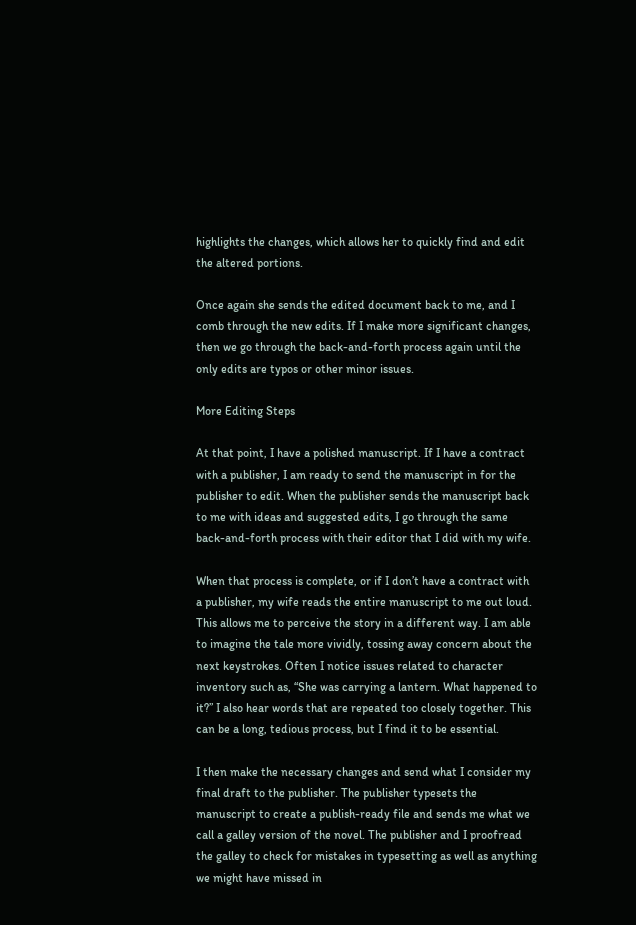highlights the changes, which allows her to quickly find and edit the altered portions.

Once again she sends the edited document back to me, and I comb through the new edits. If I make more significant changes, then we go through the back-and-forth process again until the only edits are typos or other minor issues.

More Editing Steps

At that point, I have a polished manuscript. If I have a contract with a publisher, I am ready to send the manuscript in for the publisher to edit. When the publisher sends the manuscript back to me with ideas and suggested edits, I go through the same back-and-forth process with their editor that I did with my wife.

When that process is complete, or if I don’t have a contract with a publisher, my wife reads the entire manuscript to me out loud. This allows me to perceive the story in a different way. I am able to imagine the tale more vividly, tossing away concern about the next keystrokes. Often I notice issues related to character inventory such as, “She was carrying a lantern. What happened to it?” I also hear words that are repeated too closely together. This can be a long, tedious process, but I find it to be essential.

I then make the necessary changes and send what I consider my final draft to the publisher. The publisher typesets the manuscript to create a publish-ready file and sends me what we call a galley version of the novel. The publisher and I proofread the galley to check for mistakes in typesetting as well as anything we might have missed in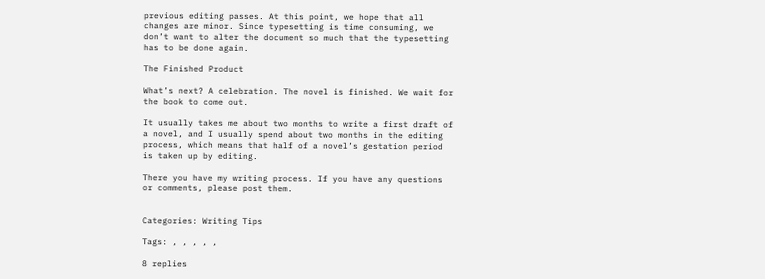previous editing passes. At this point, we hope that all changes are minor. Since typesetting is time consuming, we don’t want to alter the document so much that the typesetting has to be done again.

The Finished Product

What’s next? A celebration. The novel is finished. We wait for the book to come out.

It usually takes me about two months to write a first draft of a novel, and I usually spend about two months in the editing process, which means that half of a novel’s gestation period is taken up by editing.

There you have my writing process. If you have any questions or comments, please post them.


Categories: Writing Tips

Tags: , , , , ,

8 replies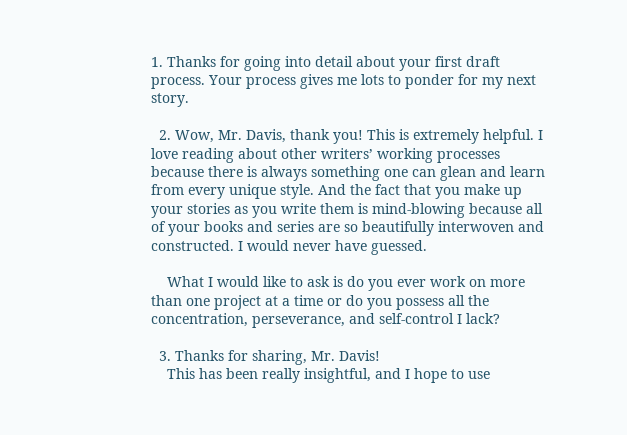1. Thanks for going into detail about your first draft process. Your process gives me lots to ponder for my next story.

  2. Wow, Mr. Davis, thank you! This is extremely helpful. I love reading about other writers’ working processes because there is always something one can glean and learn from every unique style. And the fact that you make up your stories as you write them is mind-blowing because all of your books and series are so beautifully interwoven and constructed. I would never have guessed.

    What I would like to ask is do you ever work on more than one project at a time or do you possess all the concentration, perseverance, and self-control I lack?

  3. Thanks for sharing, Mr. Davis!
    This has been really insightful, and I hope to use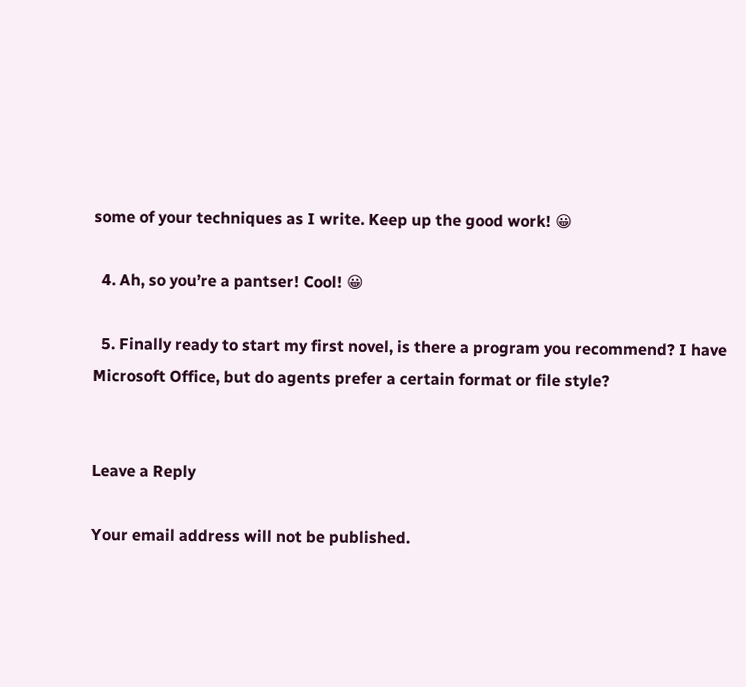some of your techniques as I write. Keep up the good work! 😀

  4. Ah, so you’re a pantser! Cool! 😀

  5. Finally ready to start my first novel, is there a program you recommend? I have Microsoft Office, but do agents prefer a certain format or file style?


Leave a Reply

Your email address will not be published.